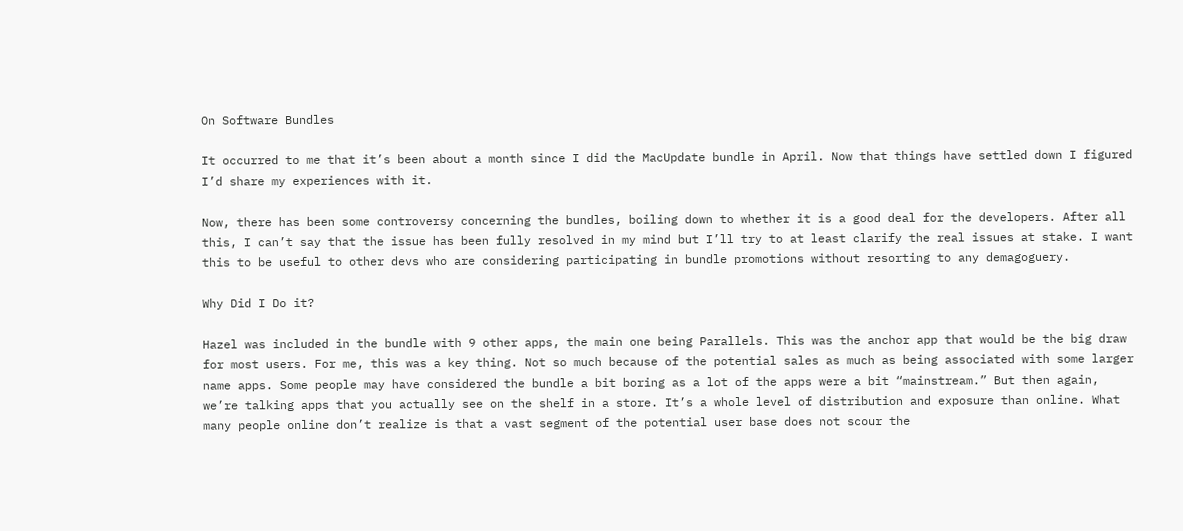On Software Bundles

It occurred to me that it’s been about a month since I did the MacUpdate bundle in April. Now that things have settled down I figured I’d share my experiences with it.

Now, there has been some controversy concerning the bundles, boiling down to whether it is a good deal for the developers. After all this, I can’t say that the issue has been fully resolved in my mind but I’ll try to at least clarify the real issues at stake. I want this to be useful to other devs who are considering participating in bundle promotions without resorting to any demagoguery.

Why Did I Do it?

Hazel was included in the bundle with 9 other apps, the main one being Parallels. This was the anchor app that would be the big draw for most users. For me, this was a key thing. Not so much because of the potential sales as much as being associated with some larger name apps. Some people may have considered the bundle a bit boring as a lot of the apps were a bit “mainstream.” But then again, we’re talking apps that you actually see on the shelf in a store. It’s a whole level of distribution and exposure than online. What many people online don’t realize is that a vast segment of the potential user base does not scour the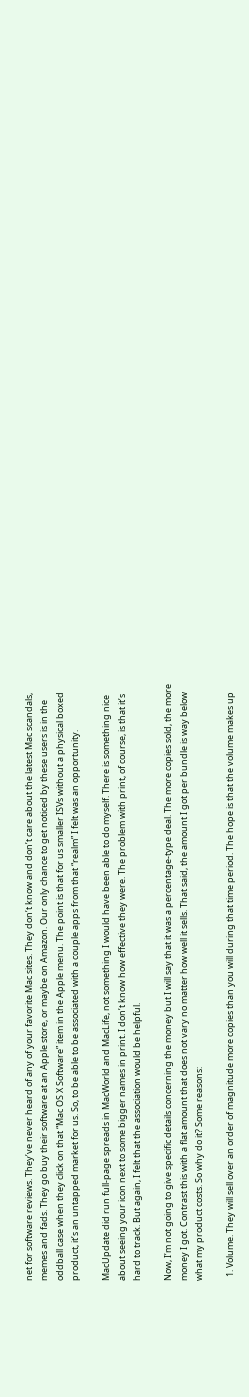net for software reviews. They’ve never heard of any of your favorite Mac sites. They don’t know and don’t care about the latest Mac scandals, memes and fads. They go buy their software at an Apple store, or maybe on Amazon. Our only chance to get noticed by these users is in the oddball case when they click on that “Mac OS X Software” item in the Apple menu. The point is that for us smaller ISVs without a physical boxed product, it’s an untapped market for us. So, to be able to be associated with a couple apps from that “realm” I felt was an opportunity.

MacUpdate did run full-page spreads in MacWorld and MacLife, not something I would have been able to do myself. There is something nice about seeing your icon next to some bigger names in print. I don’t know how effective they were. The problem with print, of course, is that it’s hard to track. But again, I felt that the association would be helpful.

Now, I’m not going to give specific details concerning the money but I will say that it was a percentage-type deal. The more copies sold, the more money I got. Contrast this with a flat amount that does not vary no matter how well it sells. That said, the amount I got per bundle is way below what my product costs. So why do it? Some reasons:

  1. Volume. They will sell over an order of magnitude more copies than you will during that time period. The hope is that the volume makes up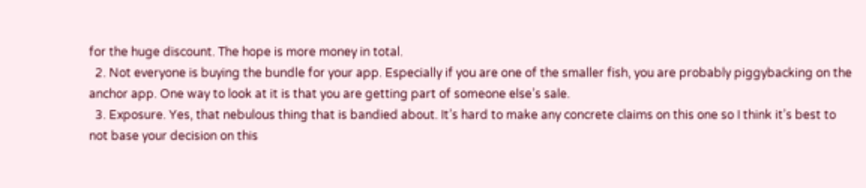for the huge discount. The hope is more money in total.
  2. Not everyone is buying the bundle for your app. Especially if you are one of the smaller fish, you are probably piggybacking on the anchor app. One way to look at it is that you are getting part of someone else’s sale.
  3. Exposure. Yes, that nebulous thing that is bandied about. It’s hard to make any concrete claims on this one so I think it’s best to not base your decision on this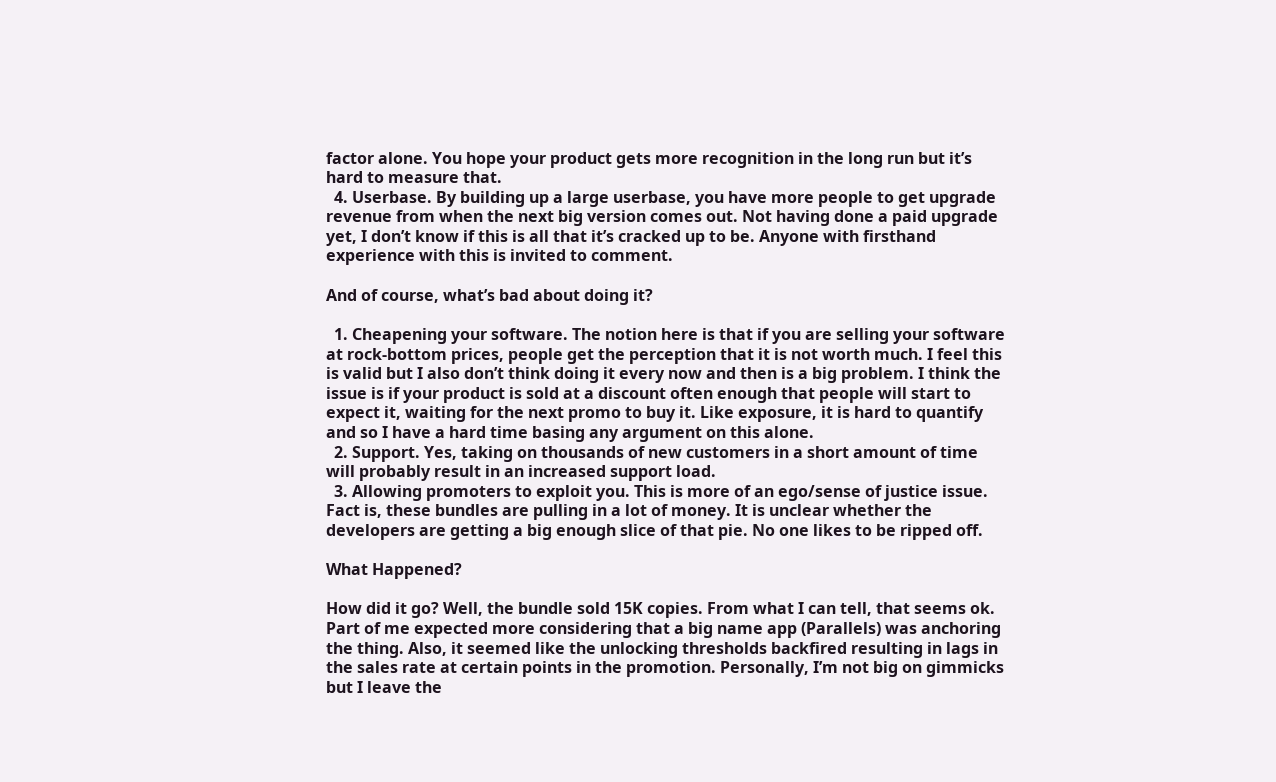factor alone. You hope your product gets more recognition in the long run but it’s hard to measure that.
  4. Userbase. By building up a large userbase, you have more people to get upgrade revenue from when the next big version comes out. Not having done a paid upgrade yet, I don’t know if this is all that it’s cracked up to be. Anyone with firsthand experience with this is invited to comment.

And of course, what’s bad about doing it?

  1. Cheapening your software. The notion here is that if you are selling your software at rock-bottom prices, people get the perception that it is not worth much. I feel this is valid but I also don’t think doing it every now and then is a big problem. I think the issue is if your product is sold at a discount often enough that people will start to expect it, waiting for the next promo to buy it. Like exposure, it is hard to quantify and so I have a hard time basing any argument on this alone.
  2. Support. Yes, taking on thousands of new customers in a short amount of time will probably result in an increased support load.
  3. Allowing promoters to exploit you. This is more of an ego/sense of justice issue. Fact is, these bundles are pulling in a lot of money. It is unclear whether the developers are getting a big enough slice of that pie. No one likes to be ripped off.

What Happened?

How did it go? Well, the bundle sold 15K copies. From what I can tell, that seems ok. Part of me expected more considering that a big name app (Parallels) was anchoring the thing. Also, it seemed like the unlocking thresholds backfired resulting in lags in the sales rate at certain points in the promotion. Personally, I’m not big on gimmicks but I leave the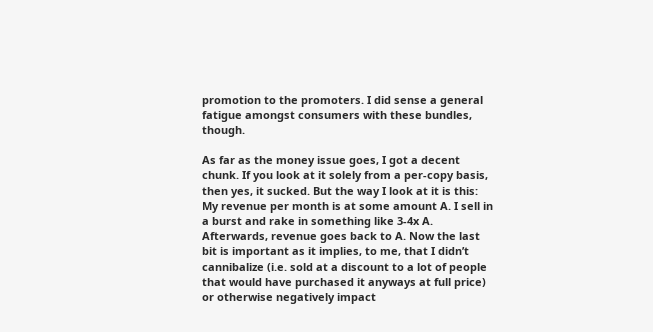promotion to the promoters. I did sense a general fatigue amongst consumers with these bundles, though.

As far as the money issue goes, I got a decent chunk. If you look at it solely from a per-copy basis, then yes, it sucked. But the way I look at it is this: My revenue per month is at some amount A. I sell in a burst and rake in something like 3-4x A. Afterwards, revenue goes back to A. Now the last bit is important as it implies, to me, that I didn’t cannibalize (i.e. sold at a discount to a lot of people that would have purchased it anyways at full price) or otherwise negatively impact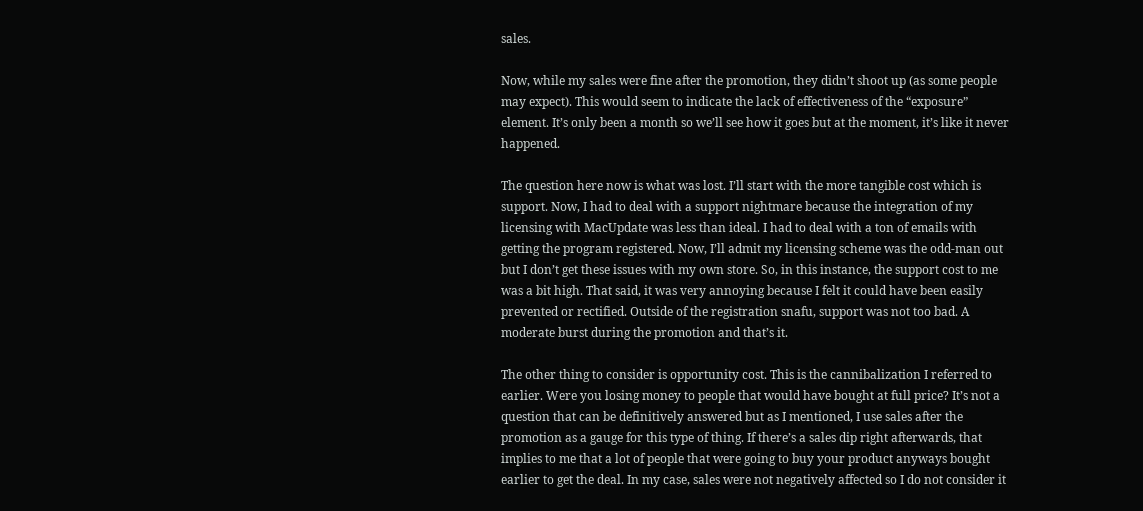sales.

Now, while my sales were fine after the promotion, they didn’t shoot up (as some people may expect). This would seem to indicate the lack of effectiveness of the “exposure” element. It’s only been a month so we’ll see how it goes but at the moment, it’s like it never happened.

The question here now is what was lost. I’ll start with the more tangible cost which is support. Now, I had to deal with a support nightmare because the integration of my licensing with MacUpdate was less than ideal. I had to deal with a ton of emails with getting the program registered. Now, I’ll admit my licensing scheme was the odd-man out but I don’t get these issues with my own store. So, in this instance, the support cost to me was a bit high. That said, it was very annoying because I felt it could have been easily prevented or rectified. Outside of the registration snafu, support was not too bad. A moderate burst during the promotion and that’s it.

The other thing to consider is opportunity cost. This is the cannibalization I referred to earlier. Were you losing money to people that would have bought at full price? It’s not a question that can be definitively answered but as I mentioned, I use sales after the promotion as a gauge for this type of thing. If there’s a sales dip right afterwards, that implies to me that a lot of people that were going to buy your product anyways bought earlier to get the deal. In my case, sales were not negatively affected so I do not consider it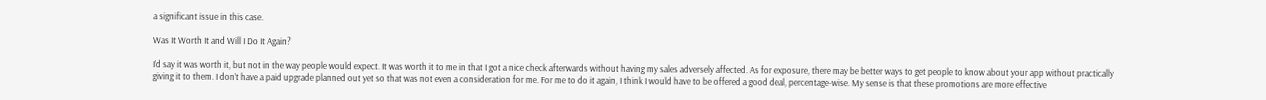a significant issue in this case.

Was It Worth It and Will I Do It Again?

I’d say it was worth it, but not in the way people would expect. It was worth it to me in that I got a nice check afterwards without having my sales adversely affected. As for exposure, there may be better ways to get people to know about your app without practically giving it to them. I don’t have a paid upgrade planned out yet so that was not even a consideration for me. For me to do it again, I think I would have to be offered a good deal, percentage-wise. My sense is that these promotions are more effective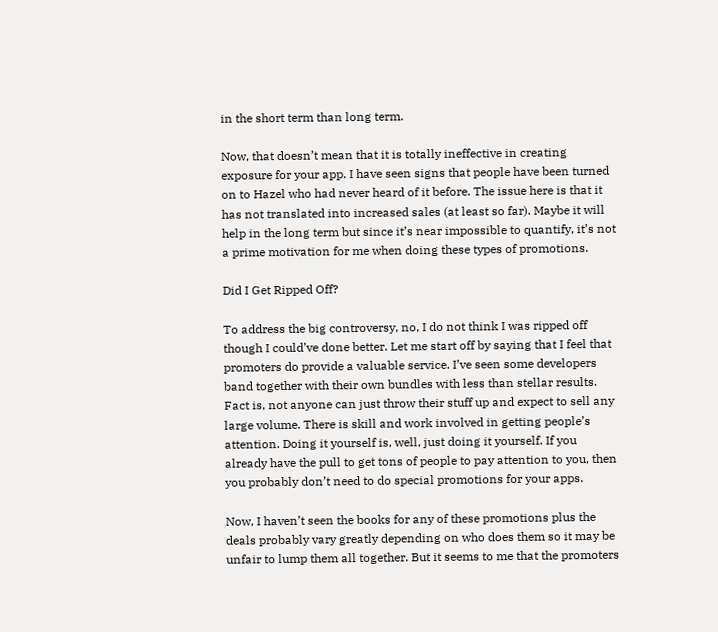in the short term than long term.

Now, that doesn’t mean that it is totally ineffective in creating exposure for your app. I have seen signs that people have been turned on to Hazel who had never heard of it before. The issue here is that it has not translated into increased sales (at least so far). Maybe it will help in the long term but since it’s near impossible to quantify, it’s not a prime motivation for me when doing these types of promotions.

Did I Get Ripped Off?

To address the big controversy, no, I do not think I was ripped off though I could’ve done better. Let me start off by saying that I feel that promoters do provide a valuable service. I’ve seen some developers band together with their own bundles with less than stellar results. Fact is, not anyone can just throw their stuff up and expect to sell any large volume. There is skill and work involved in getting people’s attention. Doing it yourself is, well, just doing it yourself. If you already have the pull to get tons of people to pay attention to you, then you probably don’t need to do special promotions for your apps.

Now, I haven’t seen the books for any of these promotions plus the deals probably vary greatly depending on who does them so it may be unfair to lump them all together. But it seems to me that the promoters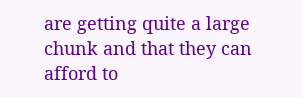are getting quite a large chunk and that they can afford to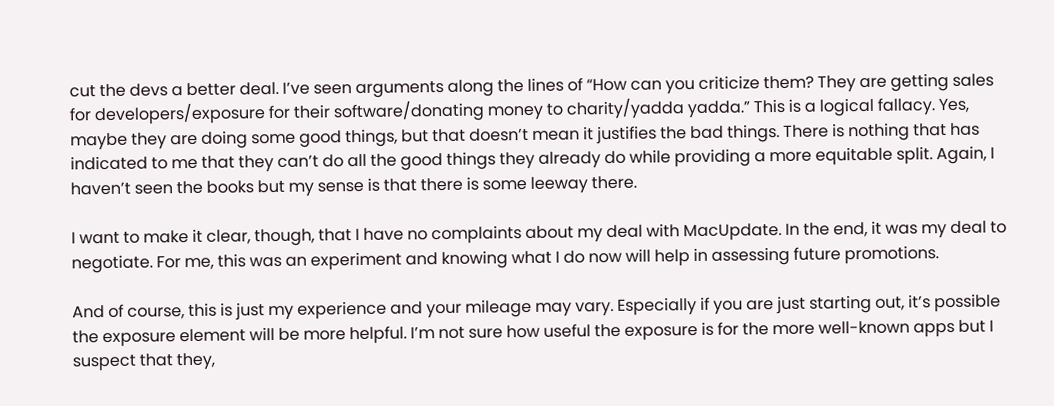cut the devs a better deal. I’ve seen arguments along the lines of “How can you criticize them? They are getting sales for developers/exposure for their software/donating money to charity/yadda yadda.” This is a logical fallacy. Yes, maybe they are doing some good things, but that doesn’t mean it justifies the bad things. There is nothing that has indicated to me that they can’t do all the good things they already do while providing a more equitable split. Again, I haven’t seen the books but my sense is that there is some leeway there.

I want to make it clear, though, that I have no complaints about my deal with MacUpdate. In the end, it was my deal to negotiate. For me, this was an experiment and knowing what I do now will help in assessing future promotions.

And of course, this is just my experience and your mileage may vary. Especially if you are just starting out, it’s possible the exposure element will be more helpful. I’m not sure how useful the exposure is for the more well-known apps but I suspect that they,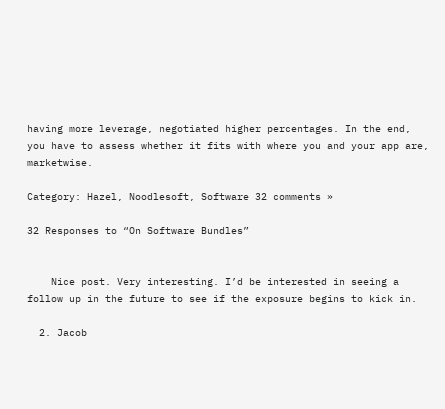having more leverage, negotiated higher percentages. In the end, you have to assess whether it fits with where you and your app are, marketwise.

Category: Hazel, Noodlesoft, Software 32 comments »

32 Responses to “On Software Bundles”


    Nice post. Very interesting. I’d be interested in seeing a follow up in the future to see if the exposure begins to kick in.

  2. Jacob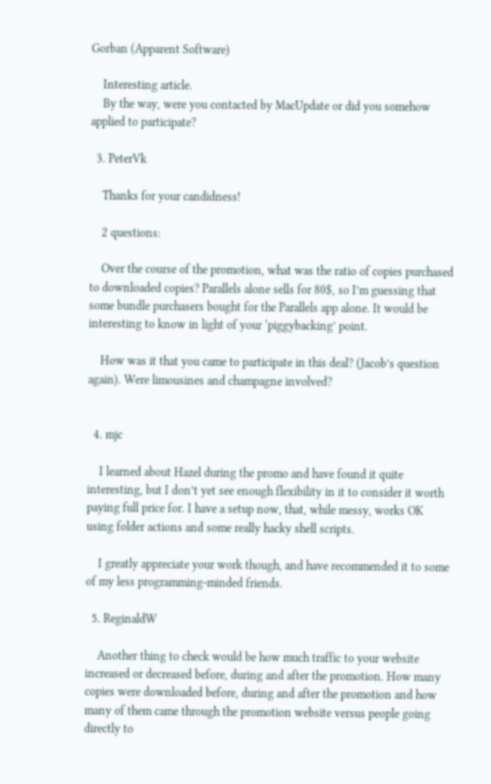Gorban (Apparent Software)

    Interesting article.
    By the way, were you contacted by MacUpdate or did you somehow applied to participate?

  3. PeterVk

    Thanks for your candidness!

    2 questions:

    Over the course of the promotion, what was the ratio of copies purchased to downloaded copies? Parallels alone sells for 80$, so I’m guessing that some bundle purchasers bought for the Parallels app alone. It would be interesting to know in light of your ‘piggybacking’ point.

    How was it that you came to participate in this deal? (Jacob’s question again). Were limousines and champagne involved?


  4. mjc

    I learned about Hazel during the promo and have found it quite interesting, but I don’t yet see enough flexibility in it to consider it worth paying full price for. I have a setup now, that, while messy, works OK using folder actions and some really hacky shell scripts.

    I greatly appreciate your work though, and have recommended it to some of my less programming-minded friends.

  5. ReginaldW

    Another thing to check would be how much traffic to your website increased or decreased before, during and after the promotion. How many copies were downloaded before, during and after the promotion and how many of them came through the promotion website versus people going directly to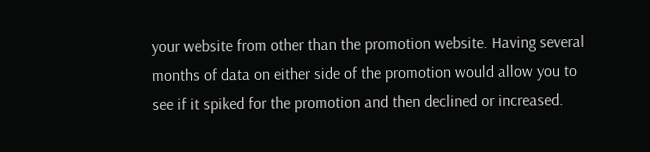your website from other than the promotion website. Having several months of data on either side of the promotion would allow you to see if it spiked for the promotion and then declined or increased.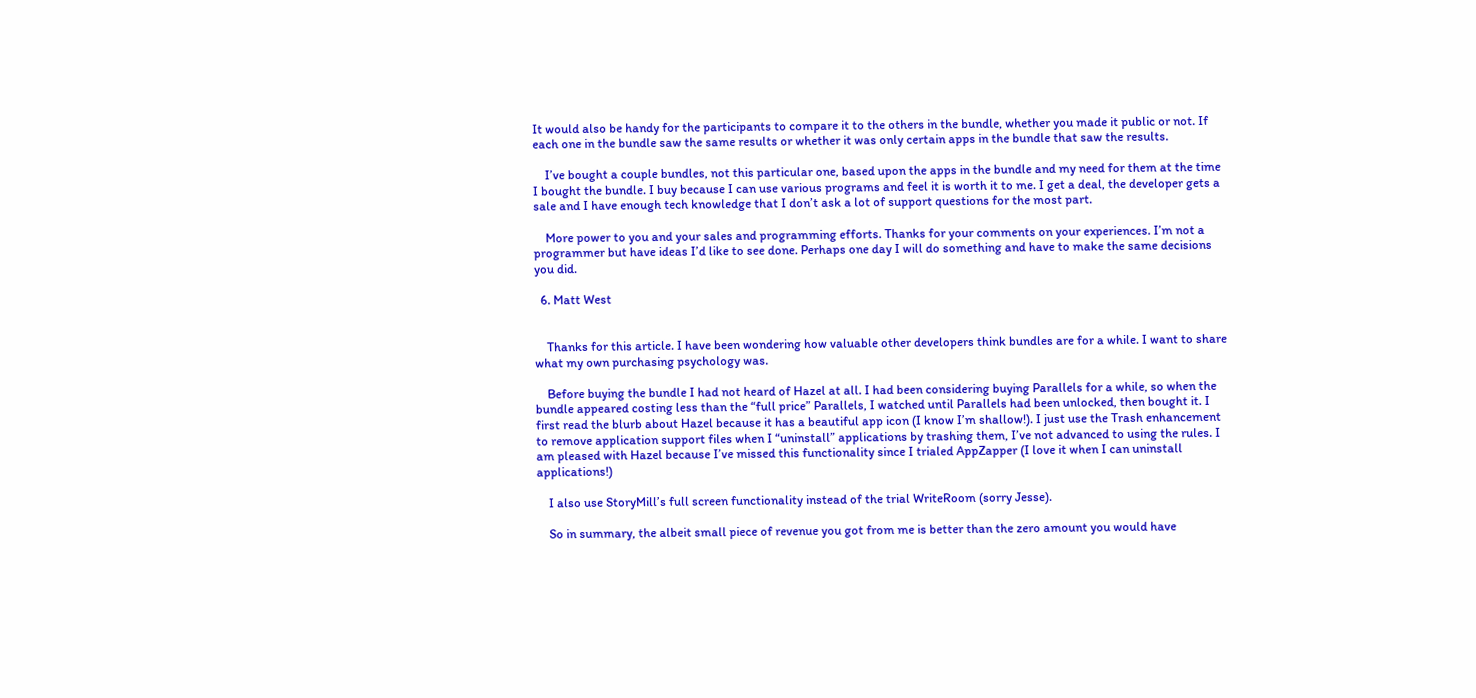It would also be handy for the participants to compare it to the others in the bundle, whether you made it public or not. If each one in the bundle saw the same results or whether it was only certain apps in the bundle that saw the results.

    I’ve bought a couple bundles, not this particular one, based upon the apps in the bundle and my need for them at the time I bought the bundle. I buy because I can use various programs and feel it is worth it to me. I get a deal, the developer gets a sale and I have enough tech knowledge that I don’t ask a lot of support questions for the most part.

    More power to you and your sales and programming efforts. Thanks for your comments on your experiences. I’m not a programmer but have ideas I’d like to see done. Perhaps one day I will do something and have to make the same decisions you did.

  6. Matt West


    Thanks for this article. I have been wondering how valuable other developers think bundles are for a while. I want to share what my own purchasing psychology was.

    Before buying the bundle I had not heard of Hazel at all. I had been considering buying Parallels for a while, so when the bundle appeared costing less than the “full price” Parallels, I watched until Parallels had been unlocked, then bought it. I first read the blurb about Hazel because it has a beautiful app icon (I know I’m shallow!). I just use the Trash enhancement to remove application support files when I “uninstall” applications by trashing them, I’ve not advanced to using the rules. I am pleased with Hazel because I’ve missed this functionality since I trialed AppZapper (I love it when I can uninstall applications!)

    I also use StoryMill’s full screen functionality instead of the trial WriteRoom (sorry Jesse).

    So in summary, the albeit small piece of revenue you got from me is better than the zero amount you would have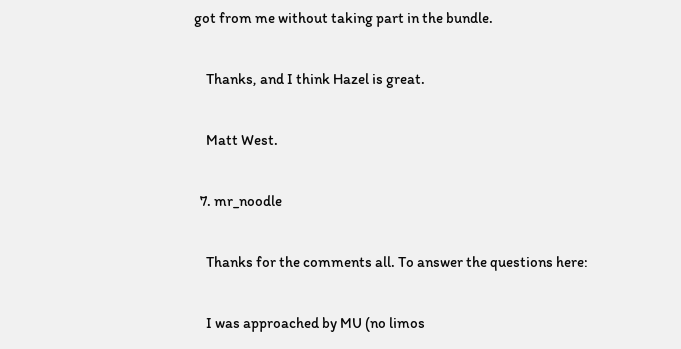got from me without taking part in the bundle.

    Thanks, and I think Hazel is great.

    Matt West.

  7. mr_noodle

    Thanks for the comments all. To answer the questions here:

    I was approached by MU (no limos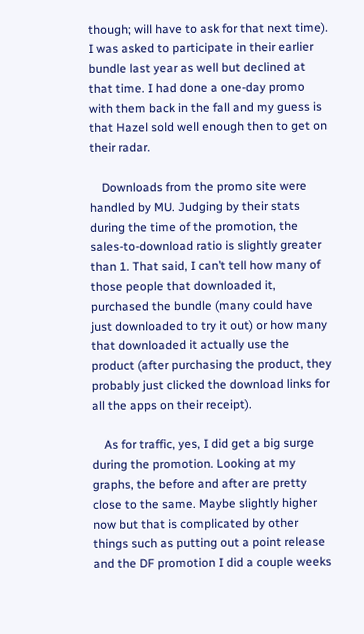though; will have to ask for that next time). I was asked to participate in their earlier bundle last year as well but declined at that time. I had done a one-day promo with them back in the fall and my guess is that Hazel sold well enough then to get on their radar.

    Downloads from the promo site were handled by MU. Judging by their stats during the time of the promotion, the sales-to-download ratio is slightly greater than 1. That said, I can’t tell how many of those people that downloaded it, purchased the bundle (many could have just downloaded to try it out) or how many that downloaded it actually use the product (after purchasing the product, they probably just clicked the download links for all the apps on their receipt).

    As for traffic, yes, I did get a big surge during the promotion. Looking at my graphs, the before and after are pretty close to the same. Maybe slightly higher now but that is complicated by other things such as putting out a point release and the DF promotion I did a couple weeks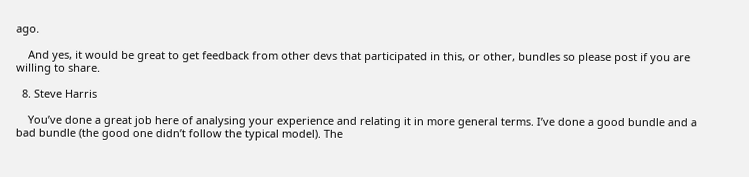ago.

    And yes, it would be great to get feedback from other devs that participated in this, or other, bundles so please post if you are willing to share.

  8. Steve Harris

    You’ve done a great job here of analysing your experience and relating it in more general terms. I’ve done a good bundle and a bad bundle (the good one didn’t follow the typical model). The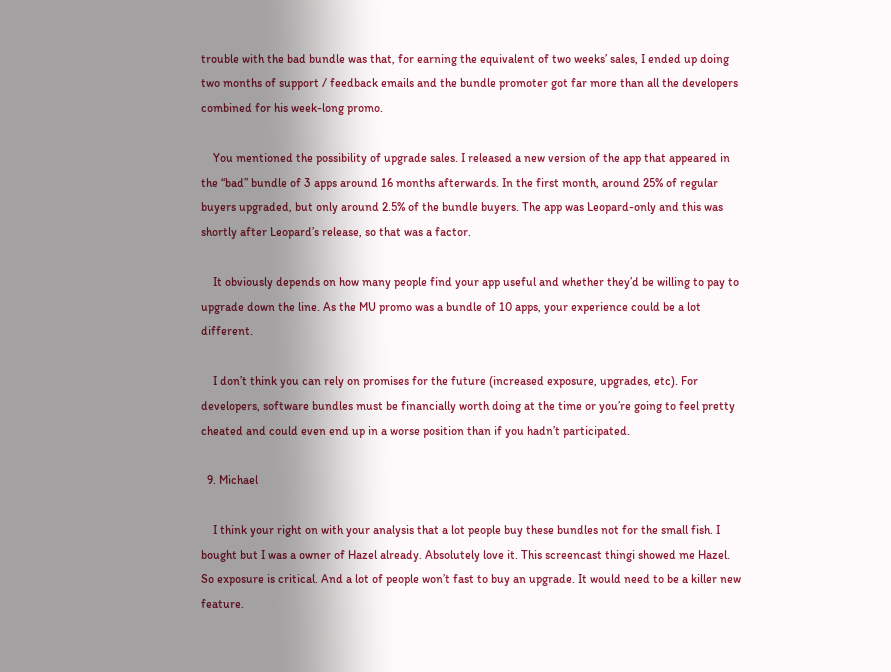trouble with the bad bundle was that, for earning the equivalent of two weeks’ sales, I ended up doing two months of support / feedback emails and the bundle promoter got far more than all the developers combined for his week-long promo.

    You mentioned the possibility of upgrade sales. I released a new version of the app that appeared in the “bad” bundle of 3 apps around 16 months afterwards. In the first month, around 25% of regular buyers upgraded, but only around 2.5% of the bundle buyers. The app was Leopard-only and this was shortly after Leopard’s release, so that was a factor.

    It obviously depends on how many people find your app useful and whether they’d be willing to pay to upgrade down the line. As the MU promo was a bundle of 10 apps, your experience could be a lot different.

    I don’t think you can rely on promises for the future (increased exposure, upgrades, etc). For developers, software bundles must be financially worth doing at the time or you’re going to feel pretty cheated and could even end up in a worse position than if you hadn’t participated.

  9. Michael

    I think your right on with your analysis that a lot people buy these bundles not for the small fish. I bought but I was a owner of Hazel already. Absolutely love it. This screencast thingi showed me Hazel. So exposure is critical. And a lot of people won’t fast to buy an upgrade. It would need to be a killer new feature.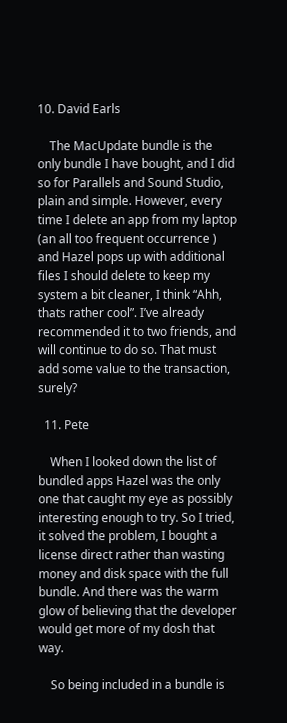10. David Earls

    The MacUpdate bundle is the only bundle I have bought, and I did so for Parallels and Sound Studio, plain and simple. However, every time I delete an app from my laptop (an all too frequent occurrence ) and Hazel pops up with additional files I should delete to keep my system a bit cleaner, I think “Ahh, thats rather cool”. I’ve already recommended it to two friends, and will continue to do so. That must add some value to the transaction, surely?

  11. Pete

    When I looked down the list of bundled apps Hazel was the only one that caught my eye as possibly interesting enough to try. So I tried, it solved the problem, I bought a license direct rather than wasting money and disk space with the full bundle. And there was the warm glow of believing that the developer would get more of my dosh that way.

    So being included in a bundle is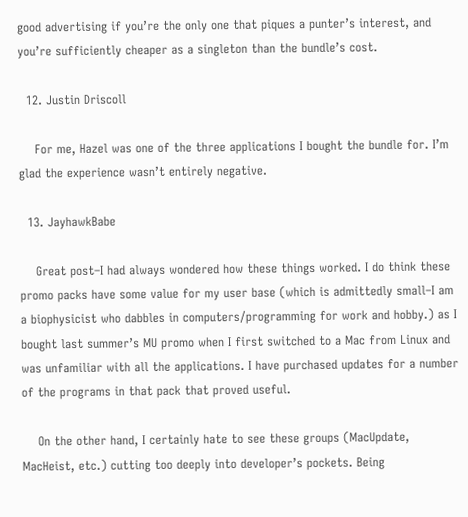good advertising if you’re the only one that piques a punter’s interest, and you’re sufficiently cheaper as a singleton than the bundle’s cost.

  12. Justin Driscoll

    For me, Hazel was one of the three applications I bought the bundle for. I’m glad the experience wasn’t entirely negative.

  13. JayhawkBabe

    Great post–I had always wondered how these things worked. I do think these promo packs have some value for my user base (which is admittedly small–I am a biophysicist who dabbles in computers/programming for work and hobby.) as I bought last summer’s MU promo when I first switched to a Mac from Linux and was unfamiliar with all the applications. I have purchased updates for a number of the programs in that pack that proved useful.

    On the other hand, I certainly hate to see these groups (MacUpdate, MacHeist, etc.) cutting too deeply into developer’s pockets. Being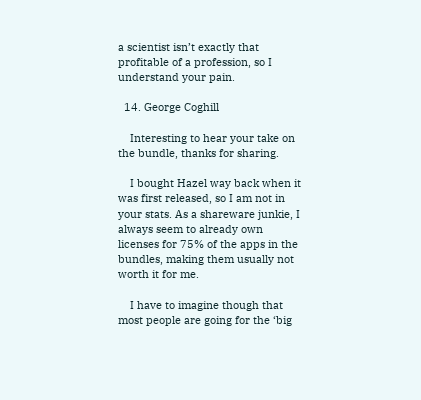a scientist isn’t exactly that profitable of a profession, so I understand your pain.

  14. George Coghill

    Interesting to hear your take on the bundle, thanks for sharing.

    I bought Hazel way back when it was first released, so I am not in your stats. As a shareware junkie, I always seem to already own licenses for 75% of the apps in the bundles, making them usually not worth it for me.

    I have to imagine though that most people are going for the ‘big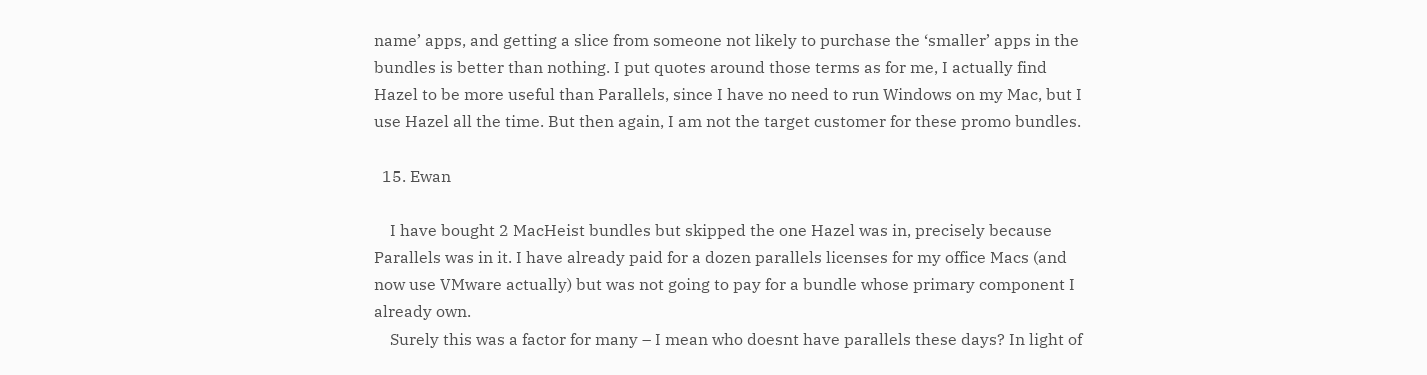name’ apps, and getting a slice from someone not likely to purchase the ‘smaller’ apps in the bundles is better than nothing. I put quotes around those terms as for me, I actually find Hazel to be more useful than Parallels, since I have no need to run Windows on my Mac, but I use Hazel all the time. But then again, I am not the target customer for these promo bundles.

  15. Ewan

    I have bought 2 MacHeist bundles but skipped the one Hazel was in, precisely because Parallels was in it. I have already paid for a dozen parallels licenses for my office Macs (and now use VMware actually) but was not going to pay for a bundle whose primary component I already own.
    Surely this was a factor for many – I mean who doesnt have parallels these days? In light of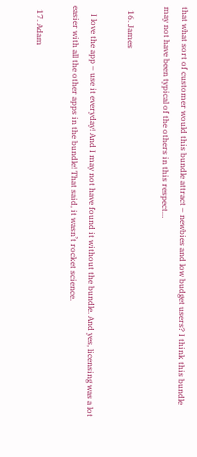that what sort of customer would this bundle attract – newbies and low budget users? I think this bundle may not have been typical of the others in this respect…

  16. James

    I love the app – use it everyday! And I may not have found it without the bundle. And yes, licensing was a lot easier with all the other apps in the bundle! That said, it wasn’t rocket science.

  17. Adam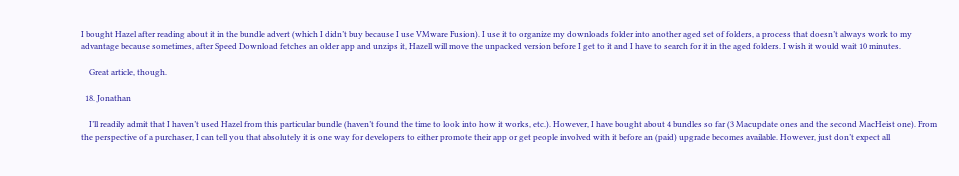I bought Hazel after reading about it in the bundle advert (which I didn’t buy because I use VMware Fusion). I use it to organize my downloads folder into another aged set of folders, a process that doesn’t always work to my advantage because sometimes, after Speed Download fetches an older app and unzips it, Hazell will move the unpacked version before I get to it and I have to search for it in the aged folders. I wish it would wait 10 minutes.

    Great article, though.

  18. Jonathan

    I’ll readily admit that I haven’t used Hazel from this particular bundle (haven’t found the time to look into how it works, etc.). However, I have bought about 4 bundles so far (3 Macupdate ones and the second MacHeist one). From the perspective of a purchaser, I can tell you that absolutely it is one way for developers to either promote their app or get people involved with it before an (paid) upgrade becomes available. However, just don’t expect all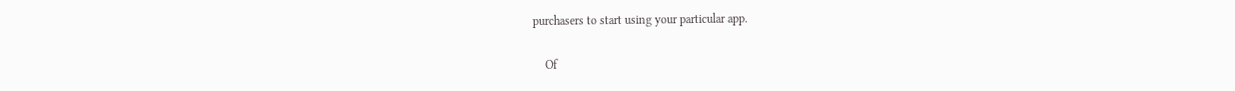purchasers to start using your particular app.

    Of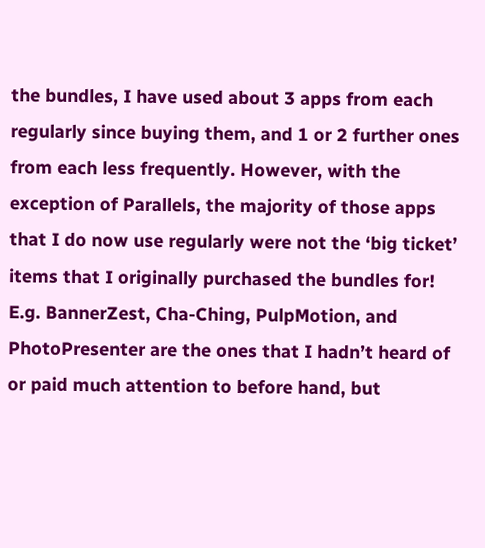the bundles, I have used about 3 apps from each regularly since buying them, and 1 or 2 further ones from each less frequently. However, with the exception of Parallels, the majority of those apps that I do now use regularly were not the ‘big ticket’ items that I originally purchased the bundles for! E.g. BannerZest, Cha-Ching, PulpMotion, and PhotoPresenter are the ones that I hadn’t heard of or paid much attention to before hand, but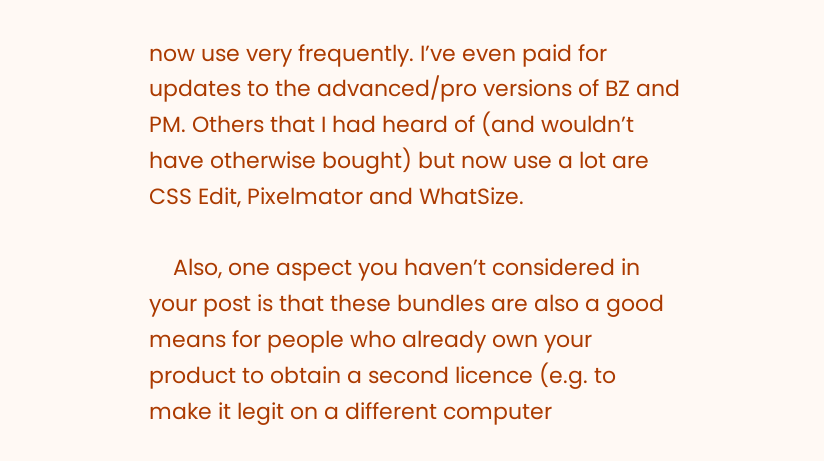now use very frequently. I’ve even paid for updates to the advanced/pro versions of BZ and PM. Others that I had heard of (and wouldn’t have otherwise bought) but now use a lot are CSS Edit, Pixelmator and WhatSize.

    Also, one aspect you haven’t considered in your post is that these bundles are also a good means for people who already own your product to obtain a second licence (e.g. to make it legit on a different computer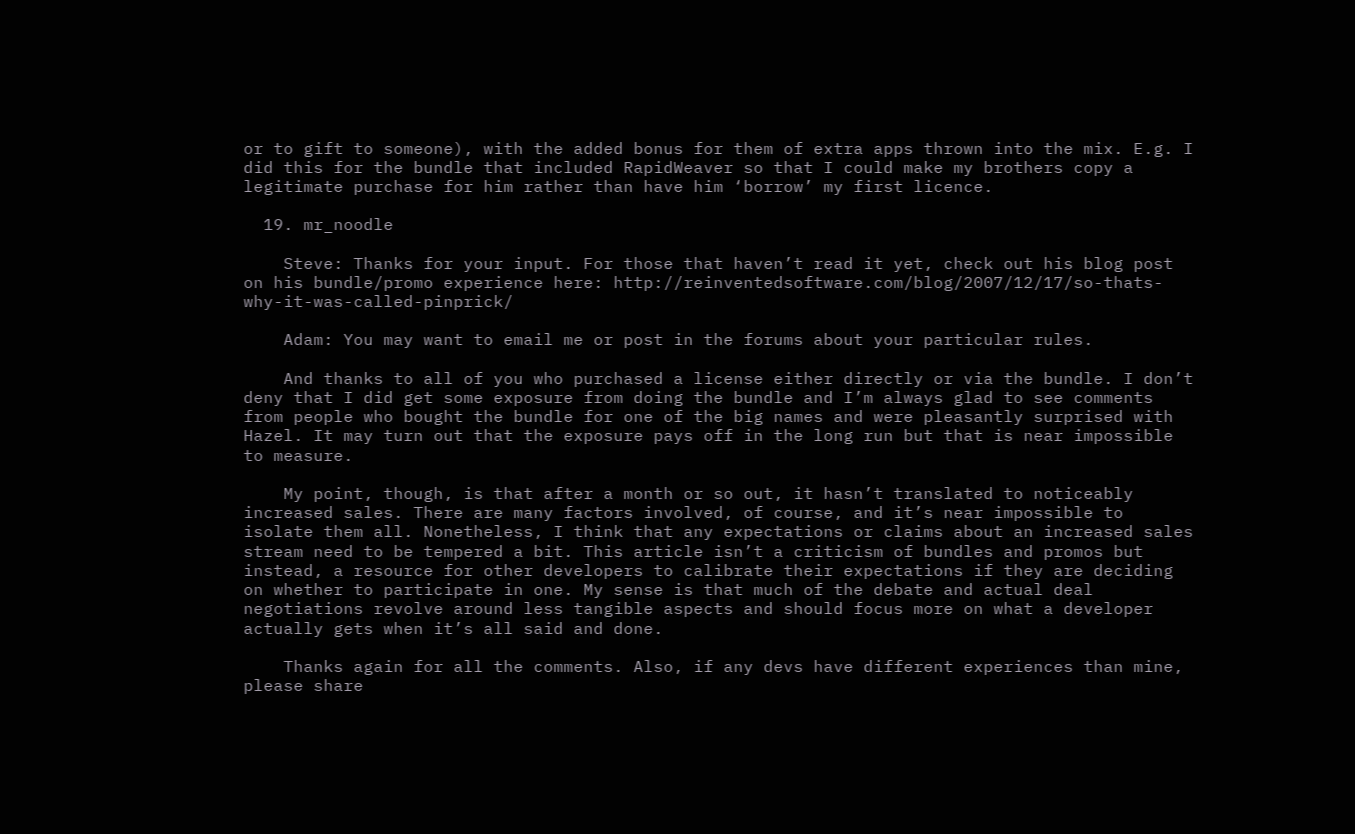or to gift to someone), with the added bonus for them of extra apps thrown into the mix. E.g. I did this for the bundle that included RapidWeaver so that I could make my brothers copy a legitimate purchase for him rather than have him ‘borrow’ my first licence.

  19. mr_noodle

    Steve: Thanks for your input. For those that haven’t read it yet, check out his blog post on his bundle/promo experience here: http://reinventedsoftware.com/blog/2007/12/17/so-thats-why-it-was-called-pinprick/

    Adam: You may want to email me or post in the forums about your particular rules.

    And thanks to all of you who purchased a license either directly or via the bundle. I don’t deny that I did get some exposure from doing the bundle and I’m always glad to see comments from people who bought the bundle for one of the big names and were pleasantly surprised with Hazel. It may turn out that the exposure pays off in the long run but that is near impossible to measure.

    My point, though, is that after a month or so out, it hasn’t translated to noticeably increased sales. There are many factors involved, of course, and it’s near impossible to isolate them all. Nonetheless, I think that any expectations or claims about an increased sales stream need to be tempered a bit. This article isn’t a criticism of bundles and promos but instead, a resource for other developers to calibrate their expectations if they are deciding on whether to participate in one. My sense is that much of the debate and actual deal negotiations revolve around less tangible aspects and should focus more on what a developer actually gets when it’s all said and done.

    Thanks again for all the comments. Also, if any devs have different experiences than mine, please share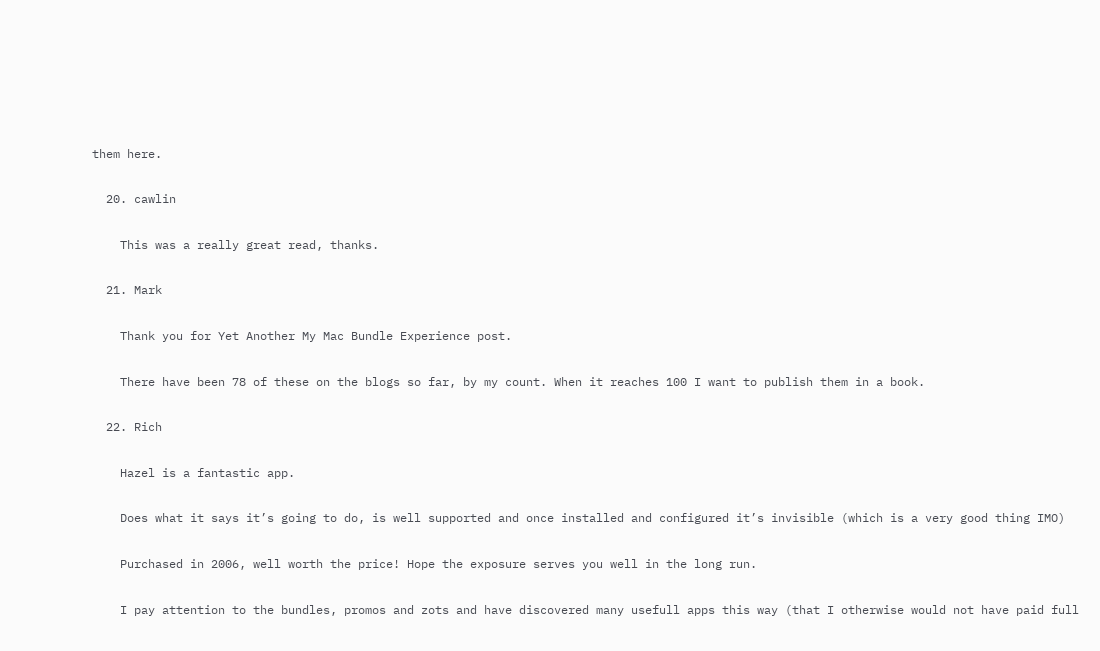them here.

  20. cawlin

    This was a really great read, thanks.

  21. Mark

    Thank you for Yet Another My Mac Bundle Experience post.

    There have been 78 of these on the blogs so far, by my count. When it reaches 100 I want to publish them in a book.

  22. Rich

    Hazel is a fantastic app.

    Does what it says it’s going to do, is well supported and once installed and configured it’s invisible (which is a very good thing IMO)

    Purchased in 2006, well worth the price! Hope the exposure serves you well in the long run.

    I pay attention to the bundles, promos and zots and have discovered many usefull apps this way (that I otherwise would not have paid full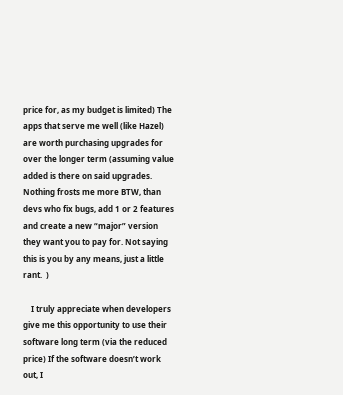price for, as my budget is limited) The apps that serve me well (like Hazel) are worth purchasing upgrades for over the longer term (assuming value added is there on said upgrades. Nothing frosts me more BTW, than devs who fix bugs, add 1 or 2 features and create a new “major” version they want you to pay for. Not saying this is you by any means, just a little rant.  )

    I truly appreciate when developers give me this opportunity to use their software long term (via the reduced price) If the software doesn’t work out, I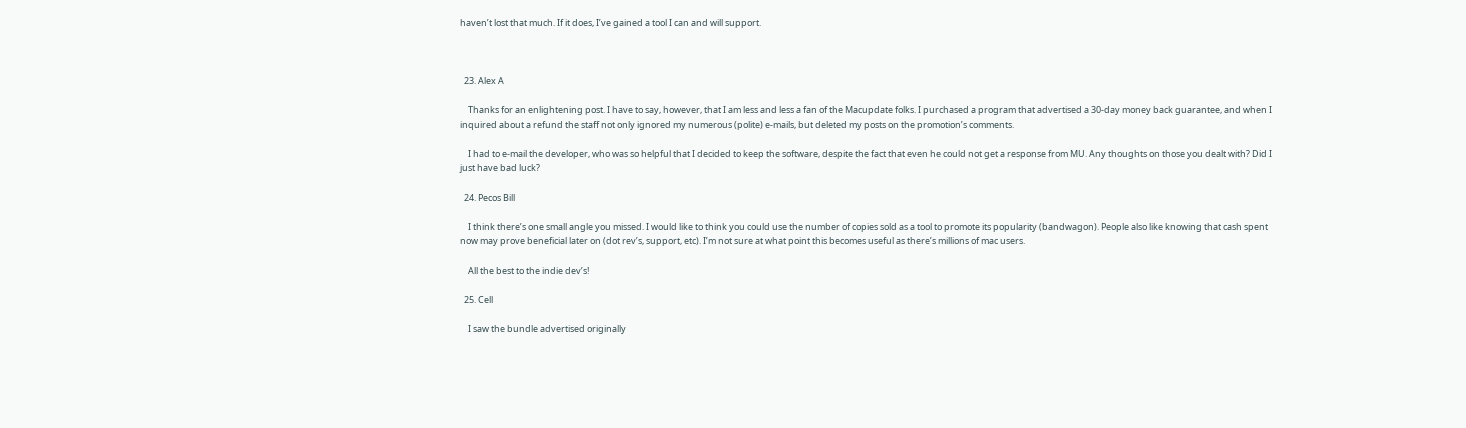haven’t lost that much. If it does, I’ve gained a tool I can and will support.



  23. Alex A

    Thanks for an enlightening post. I have to say, however, that I am less and less a fan of the Macupdate folks. I purchased a program that advertised a 30-day money back guarantee, and when I inquired about a refund the staff not only ignored my numerous (polite) e-mails, but deleted my posts on the promotion’s comments.

    I had to e-mail the developer, who was so helpful that I decided to keep the software, despite the fact that even he could not get a response from MU. Any thoughts on those you dealt with? Did I just have bad luck?

  24. Pecos Bill

    I think there’s one small angle you missed. I would like to think you could use the number of copies sold as a tool to promote its popularity (bandwagon). People also like knowing that cash spent now may prove beneficial later on (dot rev’s, support, etc). I’m not sure at what point this becomes useful as there’s millions of mac users.

    All the best to the indie dev’s!

  25. Cell

    I saw the bundle advertised originally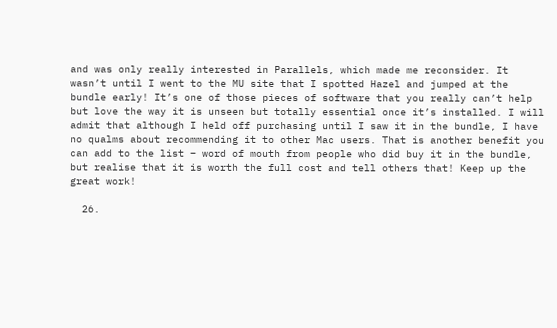and was only really interested in Parallels, which made me reconsider. It wasn’t until I went to the MU site that I spotted Hazel and jumped at the bundle early! It’s one of those pieces of software that you really can’t help but love the way it is unseen but totally essential once it’s installed. I will admit that although I held off purchasing until I saw it in the bundle, I have no qualms about recommending it to other Mac users. That is another benefit you can add to the list – word of mouth from people who did buy it in the bundle, but realise that it is worth the full cost and tell others that! Keep up the great work!

  26.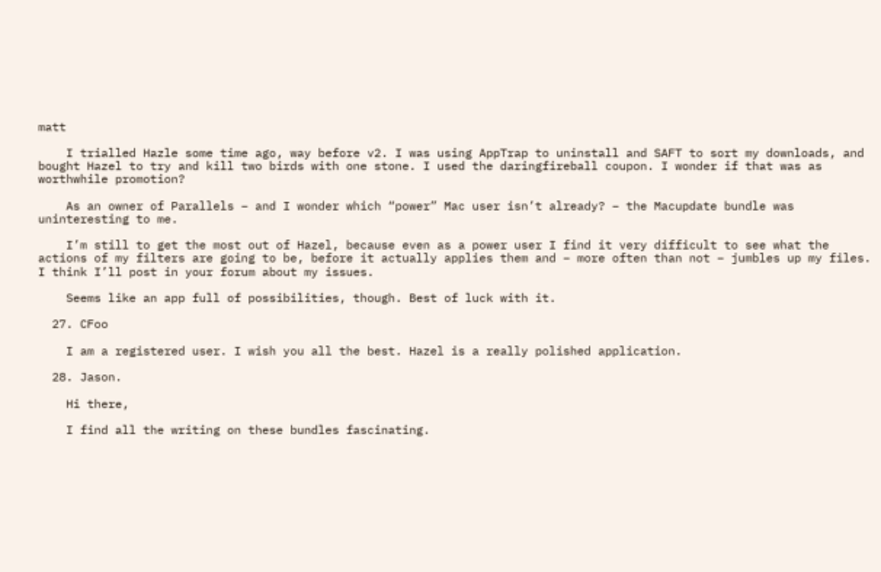matt

    I trialled Hazle some time ago, way before v2. I was using AppTrap to uninstall and SAFT to sort my downloads, and bought Hazel to try and kill two birds with one stone. I used the daringfireball coupon. I wonder if that was as worthwhile promotion?

    As an owner of Parallels – and I wonder which “power” Mac user isn’t already? – the Macupdate bundle was uninteresting to me.

    I’m still to get the most out of Hazel, because even as a power user I find it very difficult to see what the actions of my filters are going to be, before it actually applies them and – more often than not – jumbles up my files. I think I’ll post in your forum about my issues.

    Seems like an app full of possibilities, though. Best of luck with it.

  27. CFoo

    I am a registered user. I wish you all the best. Hazel is a really polished application.

  28. Jason.

    Hi there,

    I find all the writing on these bundles fascinating.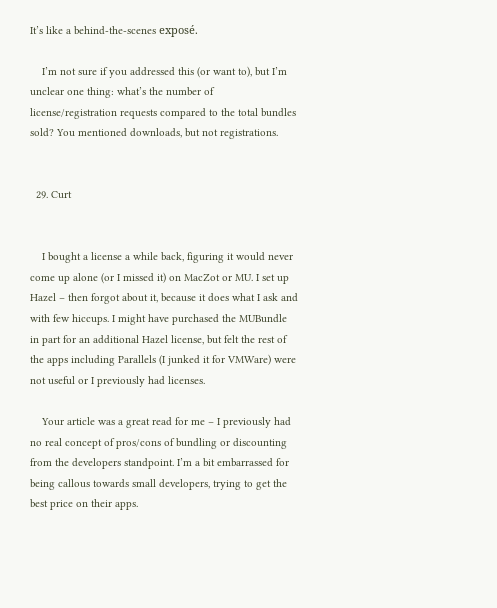It’s like a behind-the-scenes exposé.

    I’m not sure if you addressed this (or want to), but I’m unclear one thing: what’s the number of license/registration requests compared to the total bundles sold? You mentioned downloads, but not registrations.


  29. Curt


    I bought a license a while back, figuring it would never come up alone (or I missed it) on MacZot or MU. I set up Hazel – then forgot about it, because it does what I ask and with few hiccups. I might have purchased the MUBundle in part for an additional Hazel license, but felt the rest of the apps including Parallels (I junked it for VMWare) were not useful or I previously had licenses.

    Your article was a great read for me – I previously had no real concept of pros/cons of bundling or discounting from the developers standpoint. I’m a bit embarrassed for being callous towards small developers, trying to get the best price on their apps.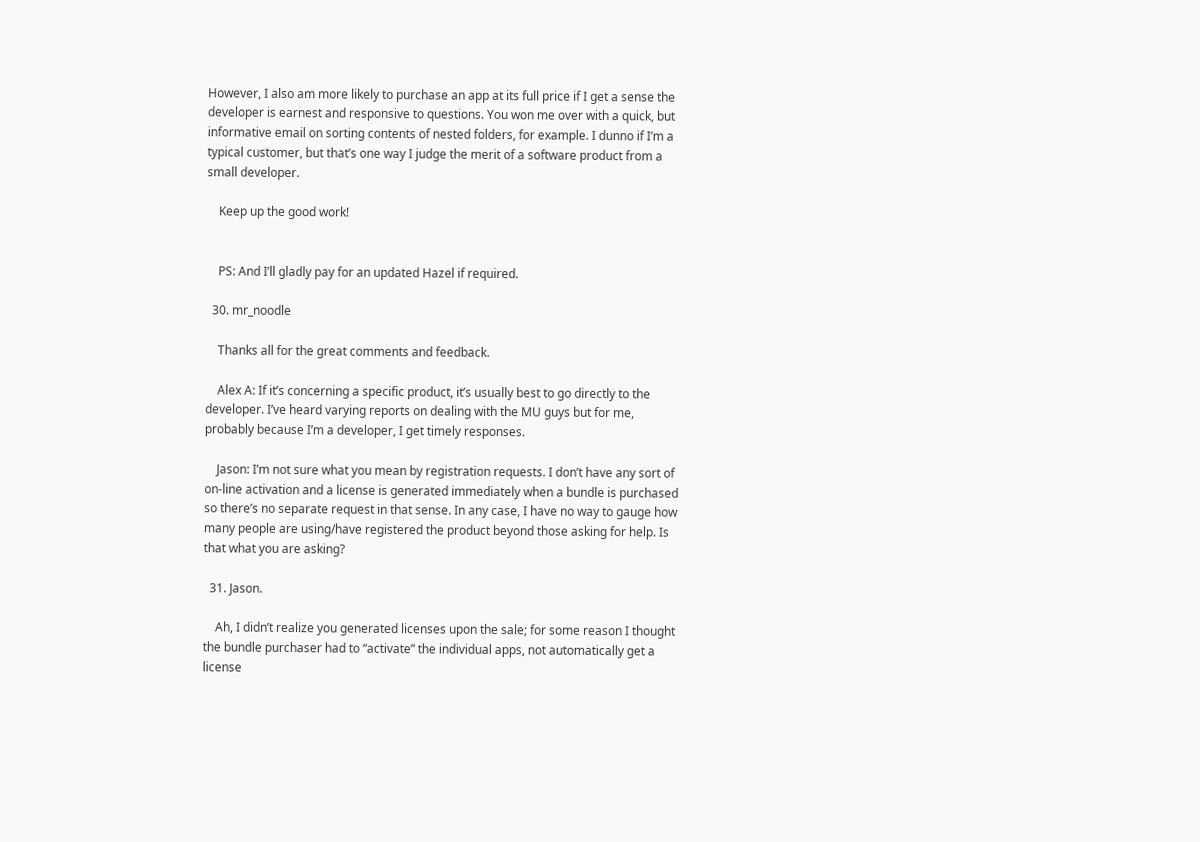However, I also am more likely to purchase an app at its full price if I get a sense the developer is earnest and responsive to questions. You won me over with a quick, but informative email on sorting contents of nested folders, for example. I dunno if I’m a typical customer, but that’s one way I judge the merit of a software product from a small developer.

    Keep up the good work!


    PS: And I’ll gladly pay for an updated Hazel if required.

  30. mr_noodle

    Thanks all for the great comments and feedback.

    Alex A: If it’s concerning a specific product, it’s usually best to go directly to the developer. I’ve heard varying reports on dealing with the MU guys but for me, probably because I’m a developer, I get timely responses.

    Jason: I’m not sure what you mean by registration requests. I don’t have any sort of on-line activation and a license is generated immediately when a bundle is purchased so there’s no separate request in that sense. In any case, I have no way to gauge how many people are using/have registered the product beyond those asking for help. Is that what you are asking?

  31. Jason.

    Ah, I didn’t realize you generated licenses upon the sale; for some reason I thought the bundle purchaser had to “activate” the individual apps, not automatically get a license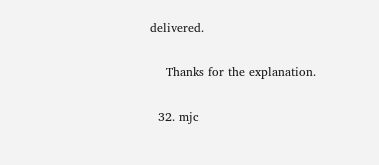delivered.

    Thanks for the explanation.

  32. mjc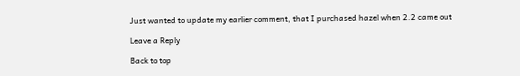Just wanted to update my earlier comment, that I purchased hazel when 2.2 came out

Leave a Reply

Back to top